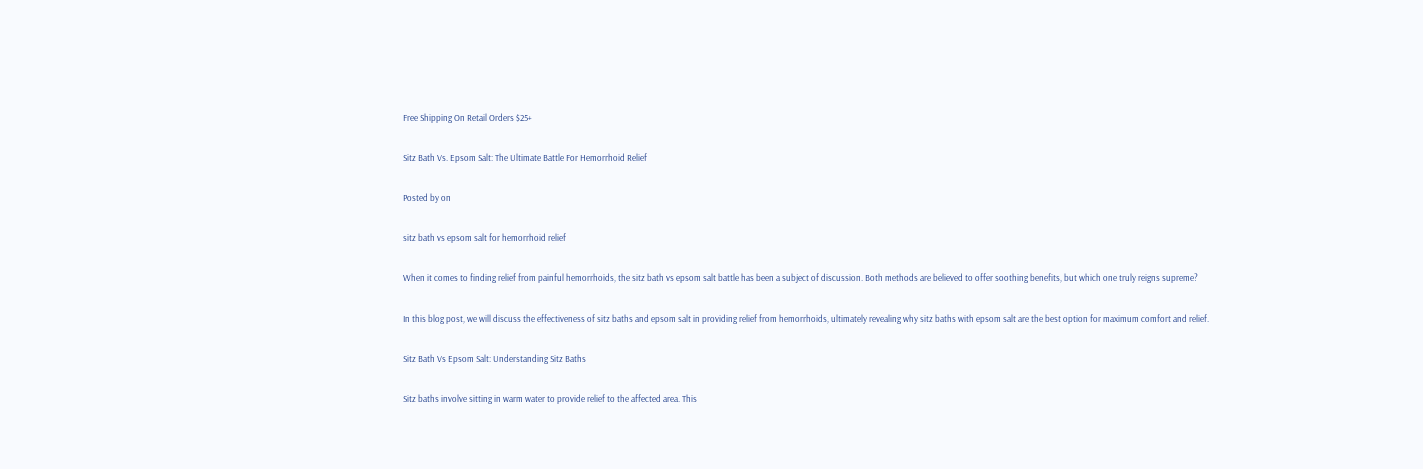Free Shipping On Retail Orders $25+

Sitz Bath Vs. Epsom Salt: The Ultimate Battle For Hemorrhoid Relief

Posted by on

sitz bath vs epsom salt for hemorrhoid relief

When it comes to finding relief from painful hemorrhoids, the sitz bath vs epsom salt battle has been a subject of discussion. Both methods are believed to offer soothing benefits, but which one truly reigns supreme?

In this blog post, we will discuss the effectiveness of sitz baths and epsom salt in providing relief from hemorrhoids, ultimately revealing why sitz baths with epsom salt are the best option for maximum comfort and relief.

Sitz Bath Vs Epsom Salt: Understanding Sitz Baths

Sitz baths involve sitting in warm water to provide relief to the affected area. This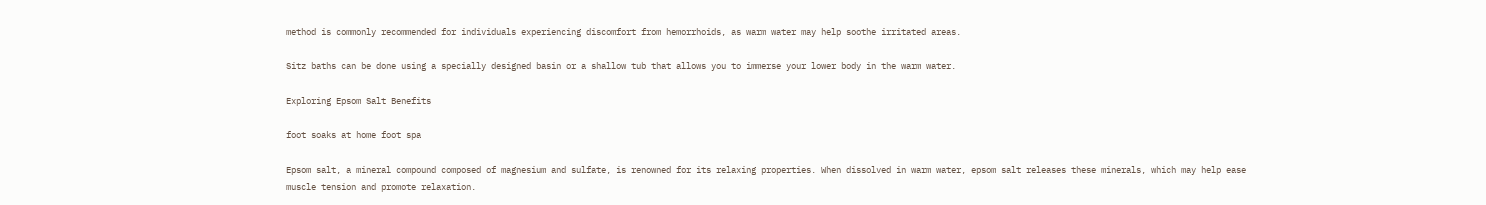method is commonly recommended for individuals experiencing discomfort from hemorrhoids, as warm water may help soothe irritated areas.

Sitz baths can be done using a specially designed basin or a shallow tub that allows you to immerse your lower body in the warm water.

Exploring Epsom Salt Benefits

foot soaks at home foot spa

Epsom salt, a mineral compound composed of magnesium and sulfate, is renowned for its relaxing properties. When dissolved in warm water, epsom salt releases these minerals, which may help ease muscle tension and promote relaxation.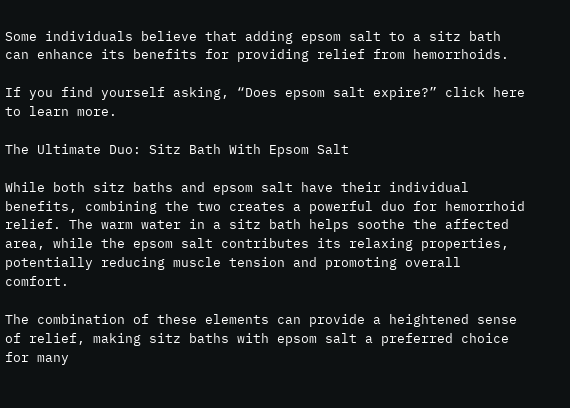Some individuals believe that adding epsom salt to a sitz bath can enhance its benefits for providing relief from hemorrhoids.

If you find yourself asking, “Does epsom salt expire?” click here to learn more.

The Ultimate Duo: Sitz Bath With Epsom Salt

While both sitz baths and epsom salt have their individual benefits, combining the two creates a powerful duo for hemorrhoid relief. The warm water in a sitz bath helps soothe the affected area, while the epsom salt contributes its relaxing properties, potentially reducing muscle tension and promoting overall comfort.

The combination of these elements can provide a heightened sense of relief, making sitz baths with epsom salt a preferred choice for many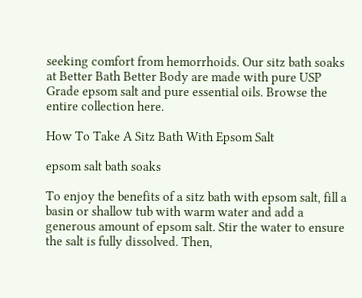seeking comfort from hemorrhoids. Our sitz bath soaks at Better Bath Better Body are made with pure USP Grade epsom salt and pure essential oils. Browse the entire collection here.

How To Take A Sitz Bath With Epsom Salt

epsom salt bath soaks

To enjoy the benefits of a sitz bath with epsom salt, fill a basin or shallow tub with warm water and add a generous amount of epsom salt. Stir the water to ensure the salt is fully dissolved. Then,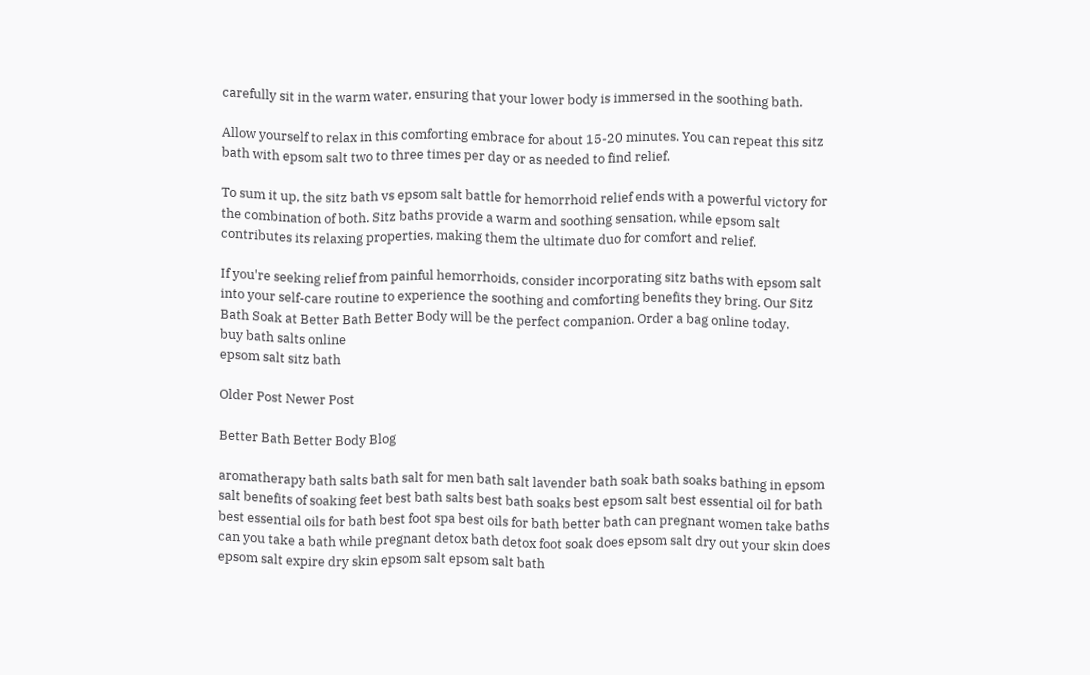carefully sit in the warm water, ensuring that your lower body is immersed in the soothing bath.

Allow yourself to relax in this comforting embrace for about 15-20 minutes. You can repeat this sitz bath with epsom salt two to three times per day or as needed to find relief.

To sum it up, the sitz bath vs epsom salt battle for hemorrhoid relief ends with a powerful victory for the combination of both. Sitz baths provide a warm and soothing sensation, while epsom salt contributes its relaxing properties, making them the ultimate duo for comfort and relief.

If you're seeking relief from painful hemorrhoids, consider incorporating sitz baths with epsom salt into your self-care routine to experience the soothing and comforting benefits they bring. Our Sitz Bath Soak at Better Bath Better Body will be the perfect companion. Order a bag online today.
buy bath salts online
epsom salt sitz bath

Older Post Newer Post

Better Bath Better Body Blog

aromatherapy bath salts bath salt for men bath salt lavender bath soak bath soaks bathing in epsom salt benefits of soaking feet best bath salts best bath soaks best epsom salt best essential oil for bath best essential oils for bath best foot spa best oils for bath better bath can pregnant women take baths can you take a bath while pregnant detox bath detox foot soak does epsom salt dry out your skin does epsom salt expire dry skin epsom salt epsom salt bath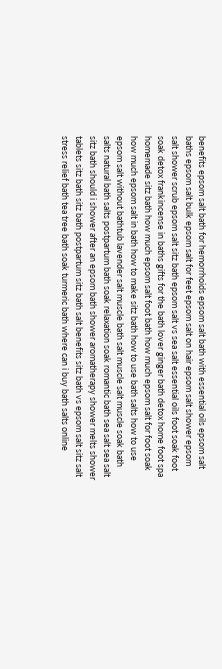benefits epsom salt bath for hemorrhoids epsom salt bath with essential oils epsom salt baths epsom salt bulk epsom salt for feet epsom salt on hair epsom salt shower epsom salt shower scrub epsom salt sitz bath epsom salt vs sea salt essential oils foot soak foot soak detox frankincense in baths gifts for the bath lover ginger bath detox home foot spa homemade sitz bath how much epsom salt foot bath how much epsom salt for foot soak how much epsom salt in bath how to make sitz bath how to use bath salts how to use epsom salt without bathtub lavender salt muscle bath salt muscle salt muscle soak bath salts natural bath salts postpartum bath soak relaxation soak romantic bath sea salt sea salt sitz bath should i shower after an epsom bath shower aromatherapy shower melts shower tablets sitz bath sitz bath postpartum sitz bath salt benefits sitz bath vs epsom salt sitz salt stress relief bath tea tree bath soak turmeric bath where can i buy bath salts online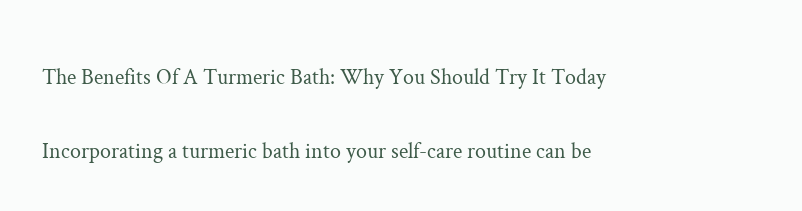The Benefits Of A Turmeric Bath: Why You Should Try It Today

Incorporating a turmeric bath into your self-care routine can be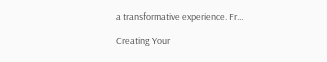a transformative experience. Fr...

Creating Your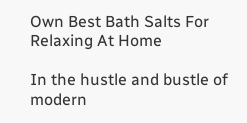Own Best Bath Salts For Relaxing At Home

In the hustle and bustle of modern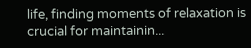life, finding moments of relaxation is crucial for maintainin...